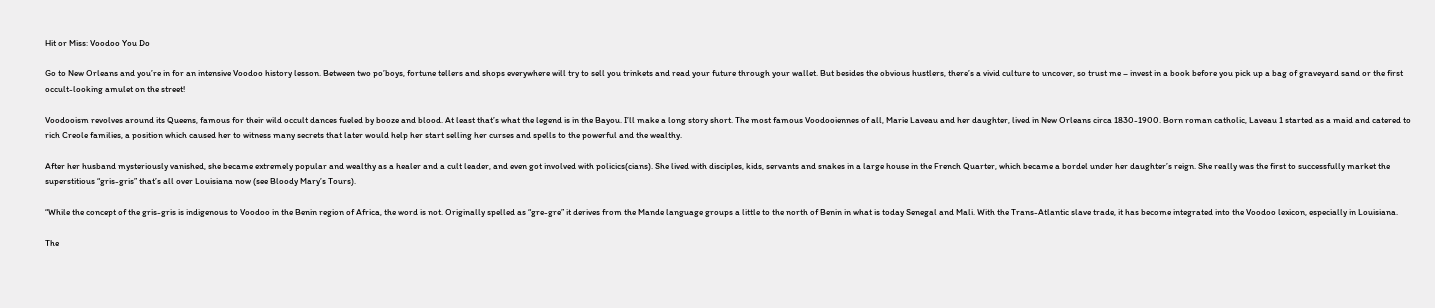Hit or Miss: Voodoo You Do

Go to New Orleans and you’re in for an intensive Voodoo history lesson. Between two po’boys, fortune tellers and shops everywhere will try to sell you trinkets and read your future through your wallet. But besides the obvious hustlers, there’s a vivid culture to uncover, so trust me – invest in a book before you pick up a bag of graveyard sand or the first occult-looking amulet on the street!

Voodooism revolves around its Queens, famous for their wild occult dances fueled by booze and blood. At least that’s what the legend is in the Bayou. I’ll make a long story short. The most famous Voodooiennes of all, Marie Laveau and her daughter, lived in New Orleans circa 1830-1900. Born roman catholic, Laveau 1 started as a maid and catered to rich Creole families, a position which caused her to witness many secrets that later would help her start selling her curses and spells to the powerful and the wealthy.

After her husband mysteriously vanished, she became extremely popular and wealthy as a healer and a cult leader, and even got involved with policics(cians). She lived with disciples, kids, servants and snakes in a large house in the French Quarter, which became a bordel under her daughter’s reign. She really was the first to successfully market the superstitious “gris-gris” that’s all over Louisiana now (see Bloody Mary’s Tours).

“While the concept of the gris-gris is indigenous to Voodoo in the Benin region of Africa, the word is not. Originally spelled as “gre-gre” it derives from the Mande language groups a little to the north of Benin in what is today Senegal and Mali. With the Trans-Atlantic slave trade, it has become integrated into the Voodoo lexicon, especially in Louisiana.

The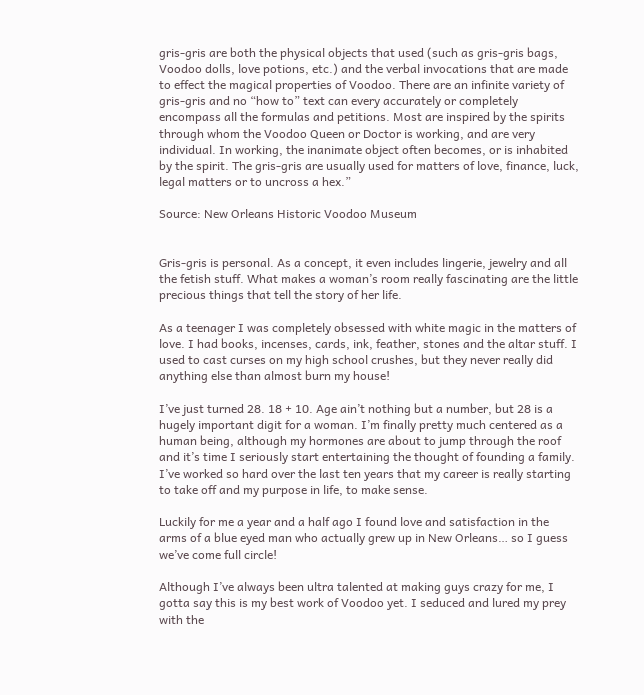gris-gris are both the physical objects that used (such as gris-gris bags, Voodoo dolls, love potions, etc.) and the verbal invocations that are made to effect the magical properties of Voodoo. There are an infinite variety of gris-gris and no “how to” text can every accurately or completely encompass all the formulas and petitions. Most are inspired by the spirits through whom the Voodoo Queen or Doctor is working, and are very individual. In working, the inanimate object often becomes, or is inhabited by the spirit. The gris-gris are usually used for matters of love, finance, luck, legal matters or to uncross a hex.”

Source: New Orleans Historic Voodoo Museum


Gris-gris is personal. As a concept, it even includes lingerie, jewelry and all the fetish stuff. What makes a woman’s room really fascinating are the little precious things that tell the story of her life.

As a teenager I was completely obsessed with white magic in the matters of love. I had books, incenses, cards, ink, feather, stones and the altar stuff. I used to cast curses on my high school crushes, but they never really did anything else than almost burn my house!

I’ve just turned 28. 18 + 10. Age ain’t nothing but a number, but 28 is a hugely important digit for a woman. I’m finally pretty much centered as a human being, although my hormones are about to jump through the roof and it’s time I seriously start entertaining the thought of founding a family. I’ve worked so hard over the last ten years that my career is really starting to take off and my purpose in life, to make sense.

Luckily for me a year and a half ago I found love and satisfaction in the arms of a blue eyed man who actually grew up in New Orleans… so I guess we’ve come full circle!

Although I’ve always been ultra talented at making guys crazy for me, I gotta say this is my best work of Voodoo yet. I seduced and lured my prey with the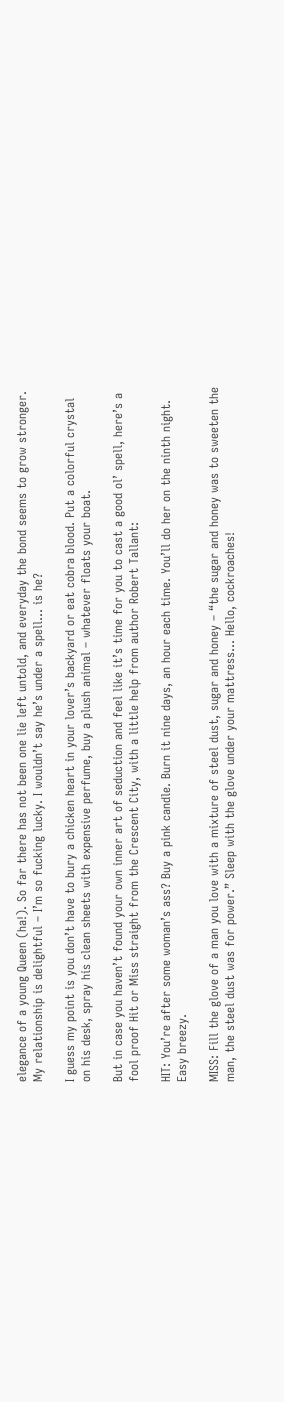elegance of a young Queen (ha!). So far there has not been one lie left untold, and everyday the bond seems to grow stronger. My relationship is delightful – I’m so fucking lucky. I wouldn’t say he’s under a spell… is he?

I guess my point is you don’t have to bury a chicken heart in your lover’s backyard or eat cobra blood. Put a colorful crystal on his desk, spray his clean sheets with expensive perfume, buy a plush animal – whatever floats your boat.

But in case you haven’t found your own inner art of seduction and feel like it’s time for you to cast a good ol’ spell, here’s a fool proof Hit or Miss straight from the Crescent City, with a little help from author Robert Tallant:

HIT: You’re after some woman’s ass? Buy a pink candle. Burn it nine days, an hour each time. You’ll do her on the ninth night. Easy breezy.

MISS: Fill the glove of a man you love with a mixture of steel dust, sugar and honey – “the sugar and honey was to sweeten the man, the steel dust was for power.” Sleep with the glove under your mattress… Hello, cockroaches!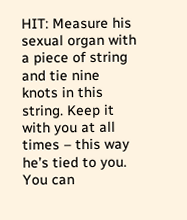HIT: Measure his sexual organ with a piece of string and tie nine knots in this string. Keep it with you at all times – this way he’s tied to you. You can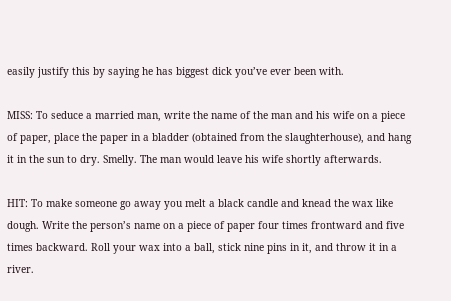easily justify this by saying he has biggest dick you’ve ever been with.

MISS: To seduce a married man, write the name of the man and his wife on a piece of paper, place the paper in a bladder (obtained from the slaughterhouse), and hang it in the sun to dry. Smelly. The man would leave his wife shortly afterwards.

HIT: To make someone go away you melt a black candle and knead the wax like dough. Write the person’s name on a piece of paper four times frontward and five times backward. Roll your wax into a ball, stick nine pins in it, and throw it in a river.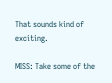That sounds kind of exciting.

MISS: Take some of the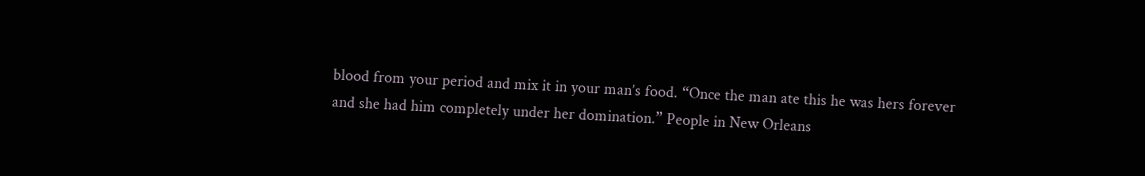blood from your period and mix it in your man’s food. “Once the man ate this he was hers forever and she had him completely under her domination.” People in New Orleans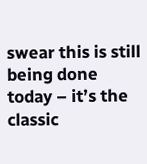swear this is still being done today – it’s the classic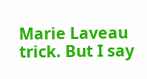Marie Laveau trick. But I say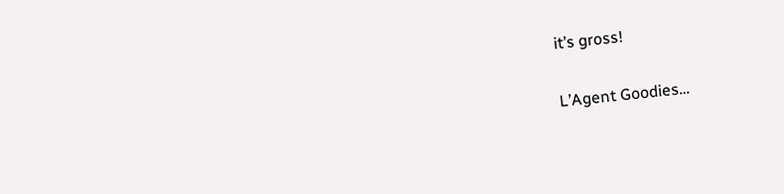it’s gross!

L’Agent Goodies…